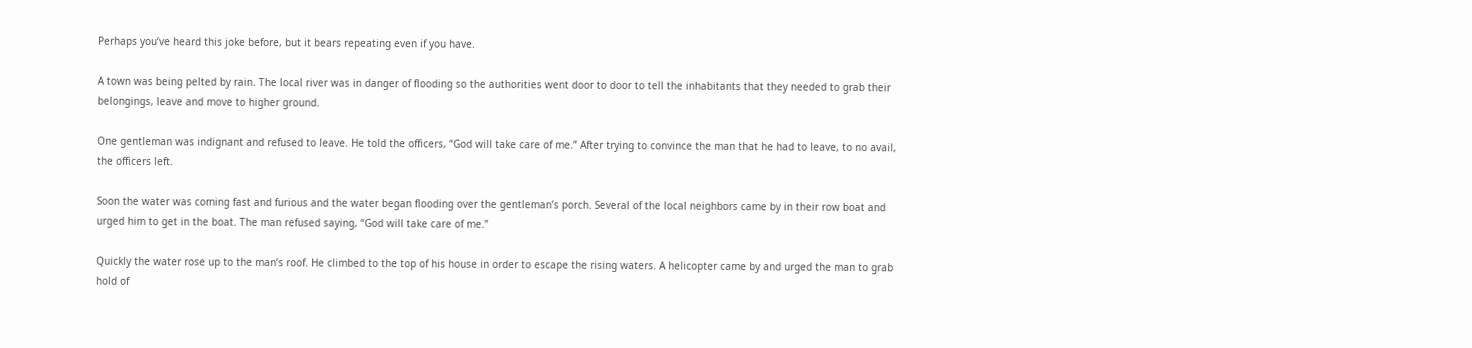Perhaps you’ve heard this joke before, but it bears repeating even if you have.

A town was being pelted by rain. The local river was in danger of flooding so the authorities went door to door to tell the inhabitants that they needed to grab their belongings, leave and move to higher ground.

One gentleman was indignant and refused to leave. He told the officers, “God will take care of me.” After trying to convince the man that he had to leave, to no avail, the officers left.

Soon the water was coming fast and furious and the water began flooding over the gentleman’s porch. Several of the local neighbors came by in their row boat and urged him to get in the boat. The man refused saying, “God will take care of me.”

Quickly the water rose up to the man’s roof. He climbed to the top of his house in order to escape the rising waters. A helicopter came by and urged the man to grab hold of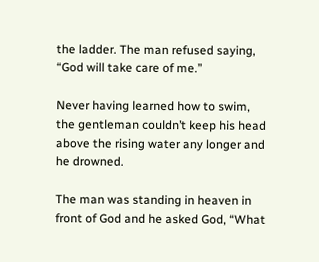the ladder. The man refused saying, “God will take care of me.”

Never having learned how to swim, the gentleman couldn’t keep his head above the rising water any longer and he drowned.

The man was standing in heaven in front of God and he asked God, “What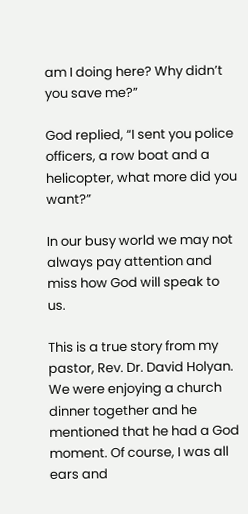am I doing here? Why didn’t you save me?”

God replied, “I sent you police officers, a row boat and a helicopter, what more did you want?”

In our busy world we may not always pay attention and miss how God will speak to us.

This is a true story from my pastor, Rev. Dr. David Holyan. We were enjoying a church dinner together and he mentioned that he had a God moment. Of course, I was all ears and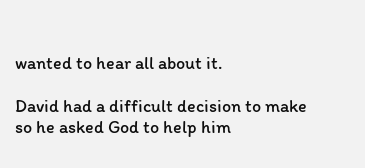wanted to hear all about it.

David had a difficult decision to make so he asked God to help him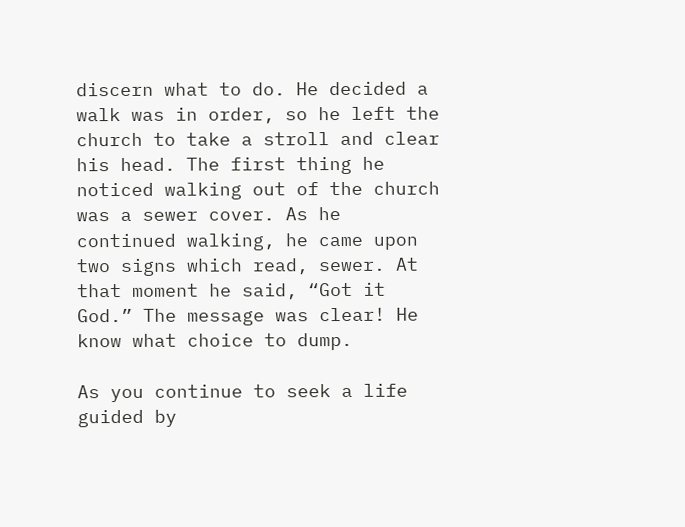discern what to do. He decided a walk was in order, so he left the church to take a stroll and clear his head. The first thing he noticed walking out of the church was a sewer cover. As he continued walking, he came upon two signs which read, sewer. At that moment he said, “Got it God.” The message was clear! He know what choice to dump.

As you continue to seek a life guided by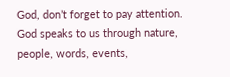God, don’t forget to pay attention. God speaks to us through nature, people, words, events,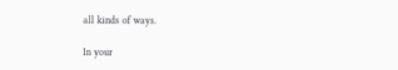all kinds of ways.

In your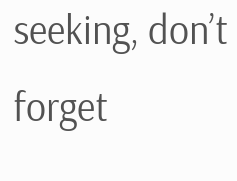seeking, don’t forget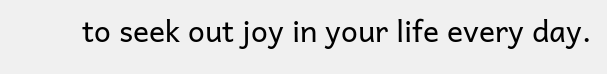to seek out joy in your life every day.